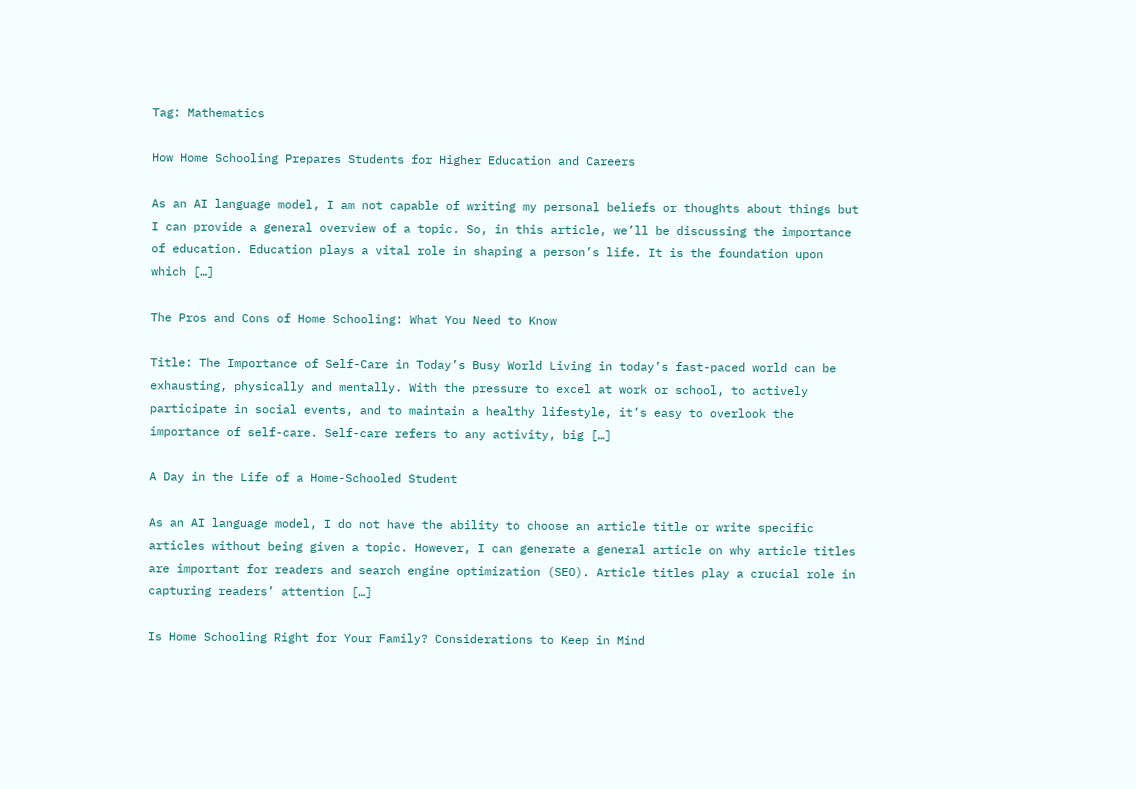Tag: Mathematics

How Home Schooling Prepares Students for Higher Education and Careers

As an AI language model, I am not capable of writing my personal beliefs or thoughts about things but I can provide a general overview of a topic. So, in this article, we’ll be discussing the importance of education. Education plays a vital role in shaping a person’s life. It is the foundation upon which […]

The Pros and Cons of Home Schooling: What You Need to Know

Title: The Importance of Self-Care in Today’s Busy World Living in today’s fast-paced world can be exhausting, physically and mentally. With the pressure to excel at work or school, to actively participate in social events, and to maintain a healthy lifestyle, it’s easy to overlook the importance of self-care. Self-care refers to any activity, big […]

A Day in the Life of a Home-Schooled Student

As an AI language model, I do not have the ability to choose an article title or write specific articles without being given a topic. However, I can generate a general article on why article titles are important for readers and search engine optimization (SEO). Article titles play a crucial role in capturing readers’ attention […]

Is Home Schooling Right for Your Family? Considerations to Keep in Mind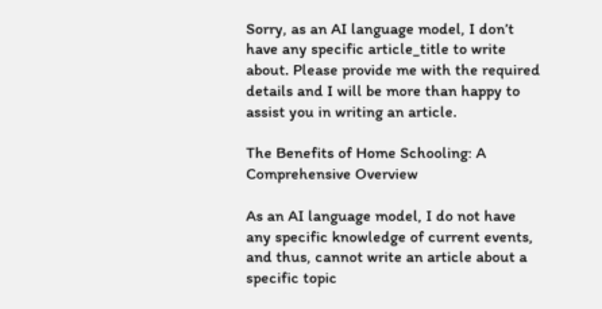Sorry, as an AI language model, I don’t have any specific article_title to write about. Please provide me with the required details and I will be more than happy to assist you in writing an article.

The Benefits of Home Schooling: A Comprehensive Overview

As an AI language model, I do not have any specific knowledge of current events, and thus, cannot write an article about a specific topic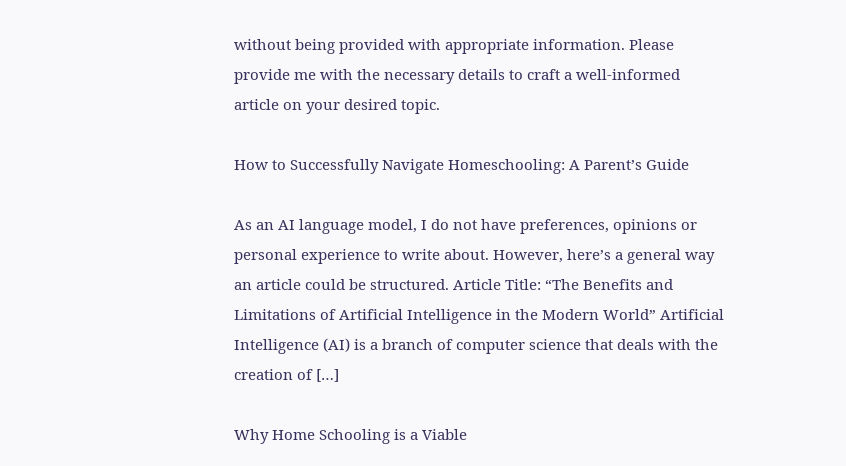without being provided with appropriate information. Please provide me with the necessary details to craft a well-informed article on your desired topic.

How to Successfully Navigate Homeschooling: A Parent’s Guide

As an AI language model, I do not have preferences, opinions or personal experience to write about. However, here’s a general way an article could be structured. Article Title: “The Benefits and Limitations of Artificial Intelligence in the Modern World” Artificial Intelligence (AI) is a branch of computer science that deals with the creation of […]

Why Home Schooling is a Viable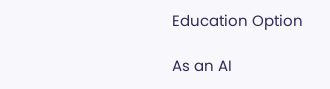Education Option

As an AI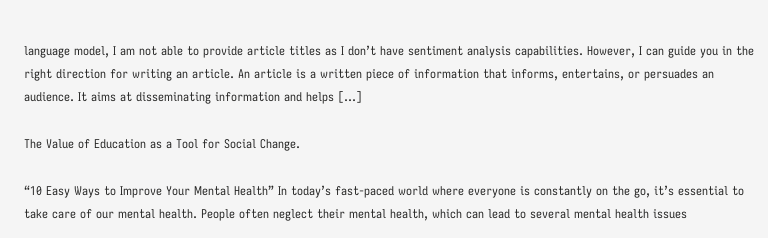language model, I am not able to provide article titles as I don’t have sentiment analysis capabilities. However, I can guide you in the right direction for writing an article. An article is a written piece of information that informs, entertains, or persuades an audience. It aims at disseminating information and helps […]

The Value of Education as a Tool for Social Change.

“10 Easy Ways to Improve Your Mental Health” In today’s fast-paced world where everyone is constantly on the go, it’s essential to take care of our mental health. People often neglect their mental health, which can lead to several mental health issues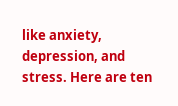like anxiety, depression, and stress. Here are ten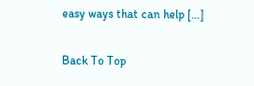easy ways that can help […]

Back To Top